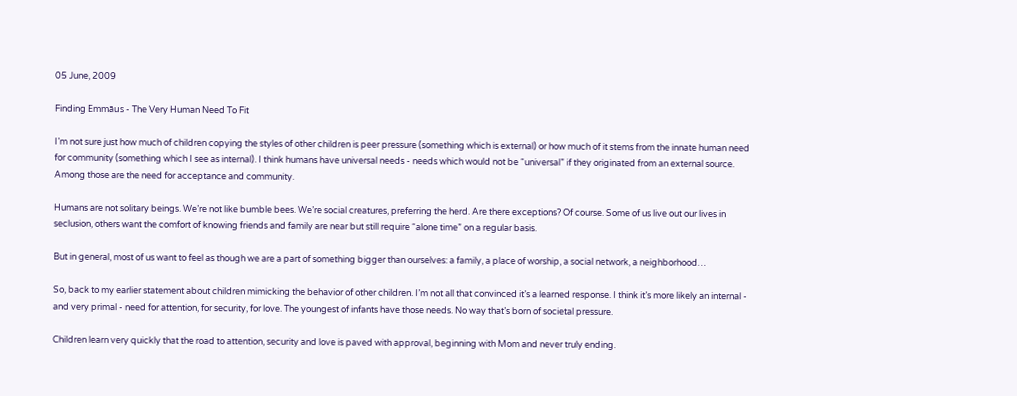05 June, 2009

Finding Emmāus - The Very Human Need To Fit

I’m not sure just how much of children copying the styles of other children is peer pressure (something which is external) or how much of it stems from the innate human need for community (something which I see as internal). I think humans have universal needs - needs which would not be “universal” if they originated from an external source. Among those are the need for acceptance and community.

Humans are not solitary beings. We’re not like bumble bees. We’re social creatures, preferring the herd. Are there exceptions? Of course. Some of us live out our lives in seclusion, others want the comfort of knowing friends and family are near but still require “alone time” on a regular basis.

But in general, most of us want to feel as though we are a part of something bigger than ourselves: a family, a place of worship, a social network, a neighborhood…

So, back to my earlier statement about children mimicking the behavior of other children. I’m not all that convinced it’s a learned response. I think it’s more likely an internal - and very primal - need for attention, for security, for love. The youngest of infants have those needs. No way that’s born of societal pressure.

Children learn very quickly that the road to attention, security and love is paved with approval, beginning with Mom and never truly ending.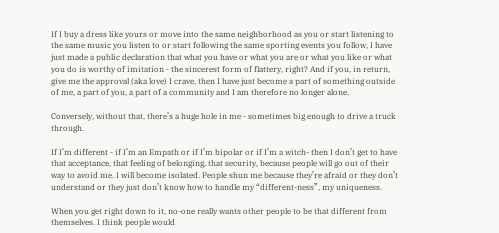If I buy a dress like yours or move into the same neighborhood as you or start listening to the same music you listen to or start following the same sporting events you follow, I have just made a public declaration that what you have or what you are or what you like or what you do is worthy of imitation - the sincerest form of flattery, right? And if you, in return, give me the approval (aka love) I crave, then I have just become a part of something outside of me, a part of you, a part of a community and I am therefore no longer alone.

Conversely, without that, there’s a huge hole in me - sometimes big enough to drive a truck through.

If I’m different - if I’m an Empath or if I’m bipolar or if I’m a witch- then I don’t get to have that acceptance, that feeling of belonging, that security, because people will go out of their way to avoid me. I will become isolated. People shun me because they’re afraid or they don’t understand or they just don’t know how to handle my “different-ness”, my uniqueness.

When you get right down to it, no-one really wants other people to be that different from themselves. I think people would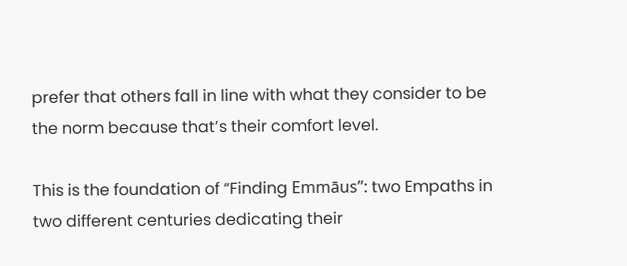prefer that others fall in line with what they consider to be the norm because that’s their comfort level.

This is the foundation of “Finding Emmāus”: two Empaths in two different centuries dedicating their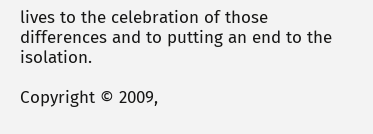lives to the celebration of those differences and to putting an end to the isolation.

Copyright © 2009,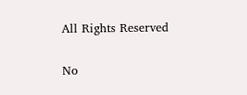All Rights Reserved

No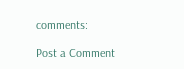comments:

Post a Comment